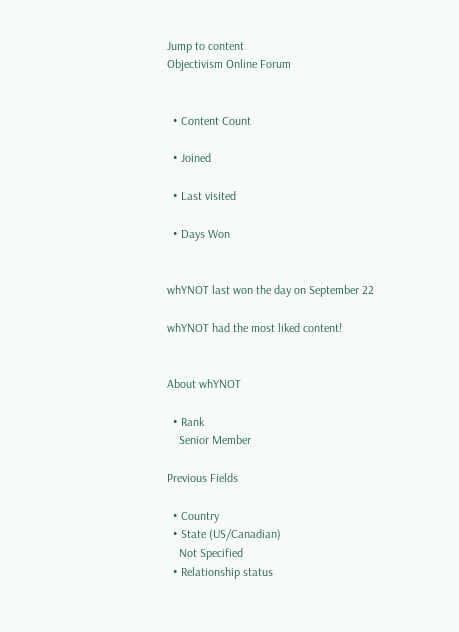Jump to content
Objectivism Online Forum


  • Content Count

  • Joined

  • Last visited

  • Days Won


whYNOT last won the day on September 22

whYNOT had the most liked content!


About whYNOT

  • Rank
    Senior Member

Previous Fields

  • Country
  • State (US/Canadian)
    Not Specified
  • Relationship status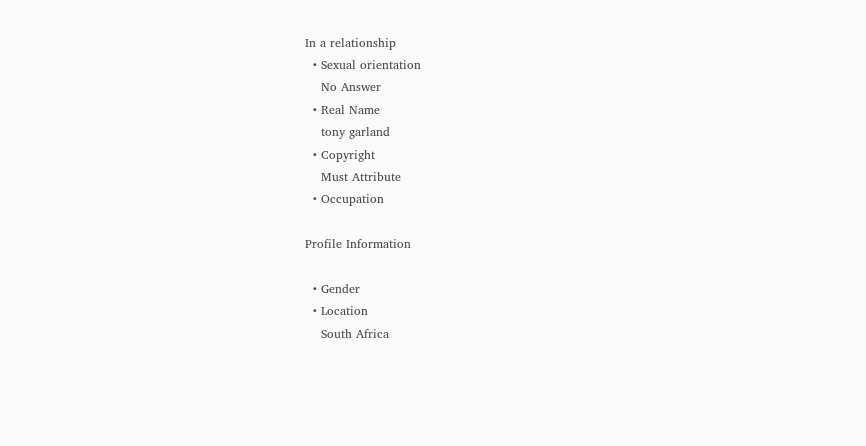In a relationship
  • Sexual orientation
    No Answer
  • Real Name
    tony garland
  • Copyright
    Must Attribute
  • Occupation

Profile Information

  • Gender
  • Location
    South Africa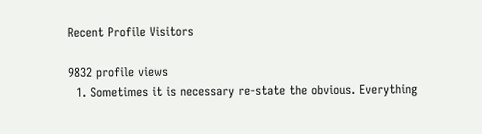Recent Profile Visitors

9832 profile views
  1. Sometimes it is necessary re-state the obvious. Everything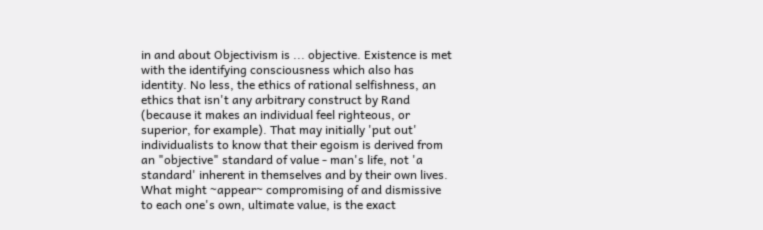in and about Objectivism is ... objective. Existence is met with the identifying consciousness which also has identity. No less, the ethics of rational selfishness, an ethics that isn't any arbitrary construct by Rand (because it makes an individual feel righteous, or superior, for example). That may initially 'put out' individualists to know that their egoism is derived from an "objective" standard of value - man's life, not 'a standard' inherent in themselves and by their own lives. What might ~appear~ compromising of and dismissive to each one's own, ultimate value, is the exact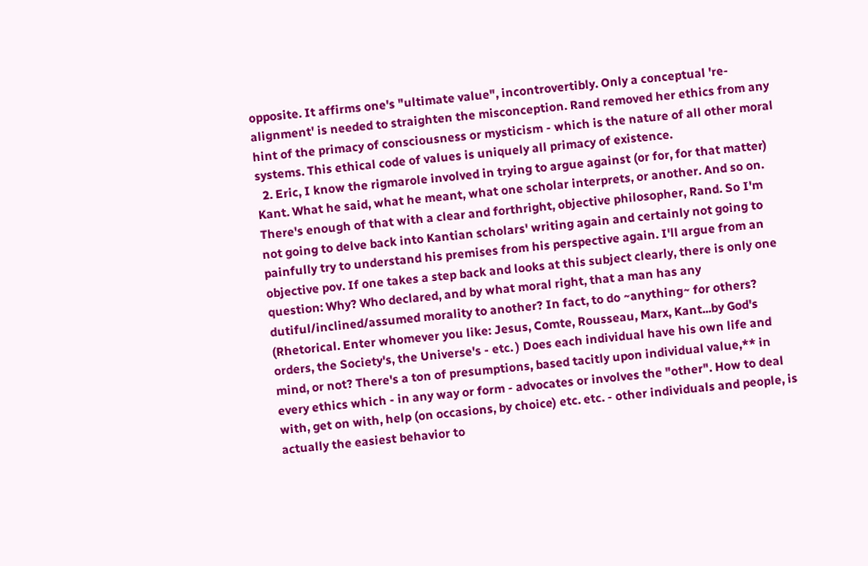opposite. It affirms one's "ultimate value", incontrovertibly. Only a conceptual 're-alignment' is needed to straighten the misconception. Rand removed her ethics from any hint of the primacy of consciousness or mysticism - which is the nature of all other moral systems. This ethical code of values is uniquely all primacy of existence.
  2. Eric, I know the rigmarole involved in trying to argue against (or for, for that matter) Kant. What he said, what he meant, what one scholar interprets, or another. And so on. There's enough of that with a clear and forthright, objective philosopher, Rand. So I'm not going to delve back into Kantian scholars' writing again and certainly not going to painfully try to understand his premises from his perspective again. I'll argue from an objective pov. If one takes a step back and looks at this subject clearly, there is only one question: Why? Who declared, and by what moral right, that a man has any dutiful/inclined/assumed morality to another? In fact, to do ~anything~ for others? (Rhetorical. Enter whomever you like: Jesus, Comte, Rousseau, Marx, Kant...by God's orders, the Society's, the Universe's - etc. ) Does each individual have his own life and mind, or not? There's a ton of presumptions, based tacitly upon individual value,** in every ethics which - in any way or form - advocates or involves the "other". How to deal with, get on with, help (on occasions, by choice) etc. etc. - other individuals and people, is actually the easiest behavior to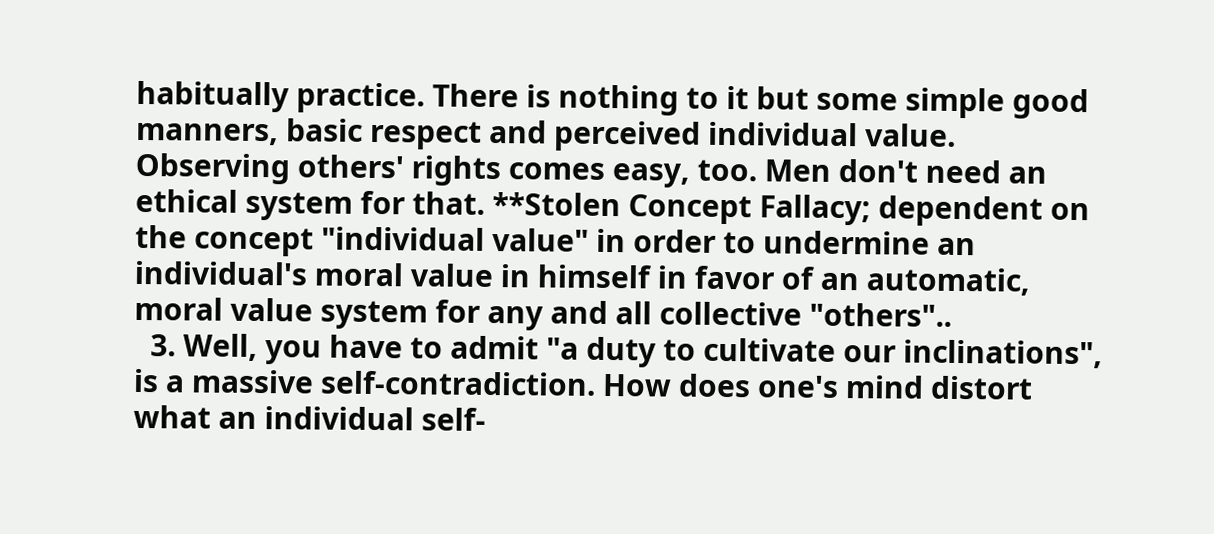habitually practice. There is nothing to it but some simple good manners, basic respect and perceived individual value. Observing others' rights comes easy, too. Men don't need an ethical system for that. **Stolen Concept Fallacy; dependent on the concept "individual value" in order to undermine an individual's moral value in himself in favor of an automatic, moral value system for any and all collective "others"..
  3. Well, you have to admit "a duty to cultivate our inclinations", is a massive self-contradiction. How does one's mind distort what an individual self-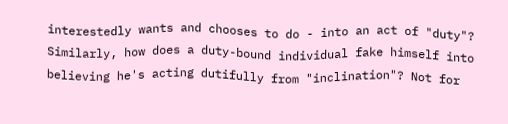interestedly wants and chooses to do - into an act of "duty"? Similarly, how does a duty-bound individual fake himself into believing he's acting dutifully from "inclination"? Not for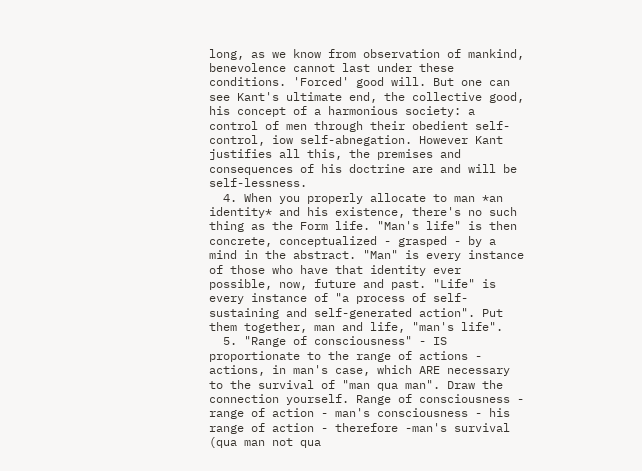long, as we know from observation of mankind, benevolence cannot last under these conditions. 'Forced' good will. But one can see Kant's ultimate end, the collective good, his concept of a harmonious society: a control of men through their obedient self-control, iow self-abnegation. However Kant justifies all this, the premises and consequences of his doctrine are and will be self-lessness.
  4. When you properly allocate to man *an identity* and his existence, there's no such thing as the Form life. "Man's life" is then concrete, conceptualized - grasped - by a mind in the abstract. "Man" is every instance of those who have that identity ever possible, now, future and past. "Life" is every instance of "a process of self-sustaining and self-generated action". Put them together, man and life, "man's life".
  5. "Range of consciousness" - IS proportionate to the range of actions - actions, in man's case, which ARE necessary to the survival of "man qua man". Draw the connection yourself. Range of consciousness - range of action - man's consciousness - his range of action - therefore -man's survival (qua man not qua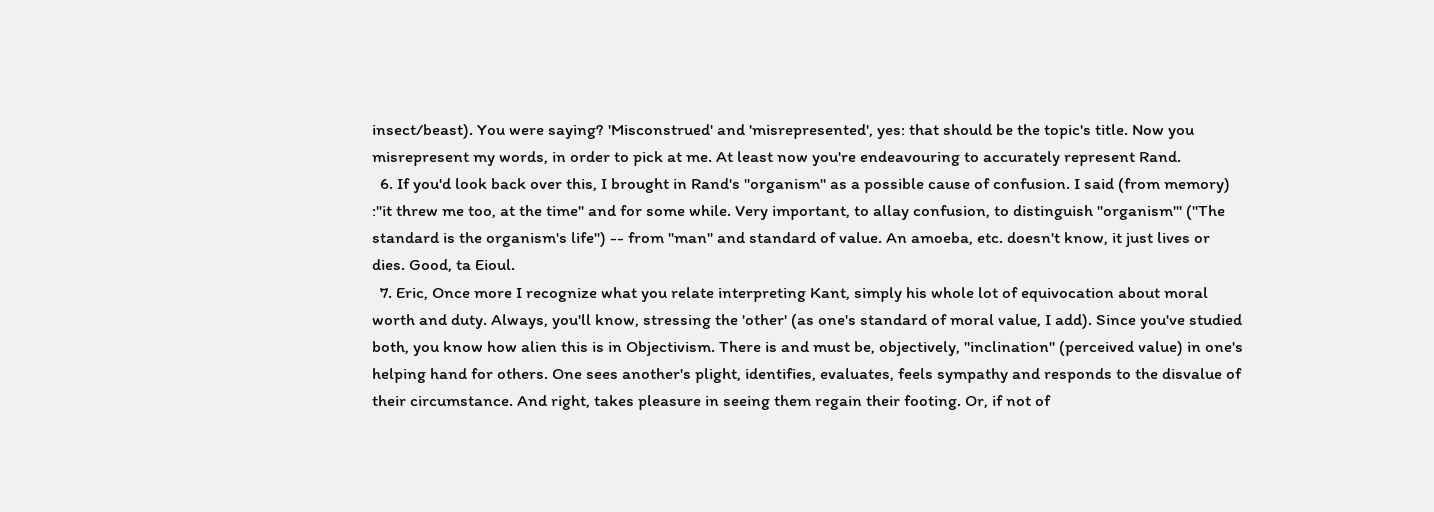insect/beast). You were saying? 'Misconstrued' and 'misrepresented', yes: that should be the topic's title. Now you misrepresent my words, in order to pick at me. At least now you're endeavouring to accurately represent Rand.
  6. If you'd look back over this, I brought in Rand's "organism" as a possible cause of confusion. I said (from memory) :"it threw me too, at the time" and for some while. Very important, to allay confusion, to distinguish "organism'" ("The standard is the organism's life") -- from "man" and standard of value. An amoeba, etc. doesn't know, it just lives or dies. Good, ta Eioul.
  7. Eric, Once more I recognize what you relate interpreting Kant, simply his whole lot of equivocation about moral worth and duty. Always, you'll know, stressing the 'other' (as one's standard of moral value, I add). Since you've studied both, you know how alien this is in Objectivism. There is and must be, objectively, "inclination" (perceived value) in one's helping hand for others. One sees another's plight, identifies, evaluates, feels sympathy and responds to the disvalue of their circumstance. And right, takes pleasure in seeing them regain their footing. Or, if not of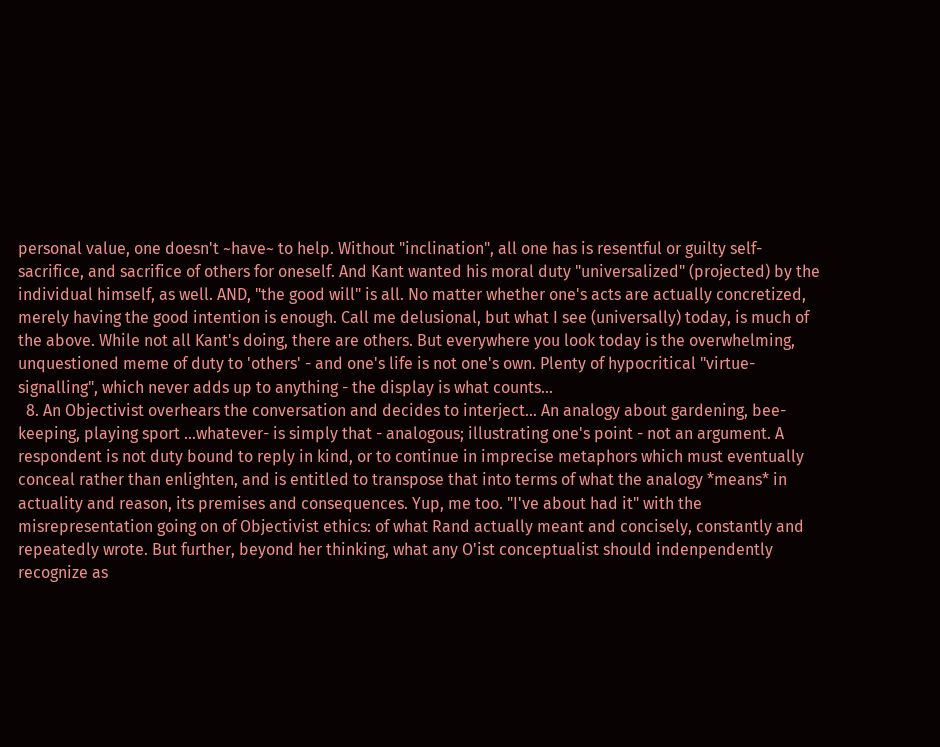personal value, one doesn't ~have~ to help. Without "inclination", all one has is resentful or guilty self-sacrifice, and sacrifice of others for oneself. And Kant wanted his moral duty "universalized" (projected) by the individual himself, as well. AND, "the good will" is all. No matter whether one's acts are actually concretized, merely having the good intention is enough. Call me delusional, but what I see (universally) today, is much of the above. While not all Kant's doing, there are others. But everywhere you look today is the overwhelming, unquestioned meme of duty to 'others' - and one's life is not one's own. Plenty of hypocritical "virtue-signalling", which never adds up to anything - the display is what counts...
  8. An Objectivist overhears the conversation and decides to interject... An analogy about gardening, bee-keeping, playing sport ...whatever- is simply that - analogous; illustrating one's point - not an argument. A respondent is not duty bound to reply in kind, or to continue in imprecise metaphors which must eventually conceal rather than enlighten, and is entitled to transpose that into terms of what the analogy *means* in actuality and reason, its premises and consequences. Yup, me too. "I've about had it" with the misrepresentation going on of Objectivist ethics: of what Rand actually meant and concisely, constantly and repeatedly wrote. But further, beyond her thinking, what any O'ist conceptualist should indenpendently recognize as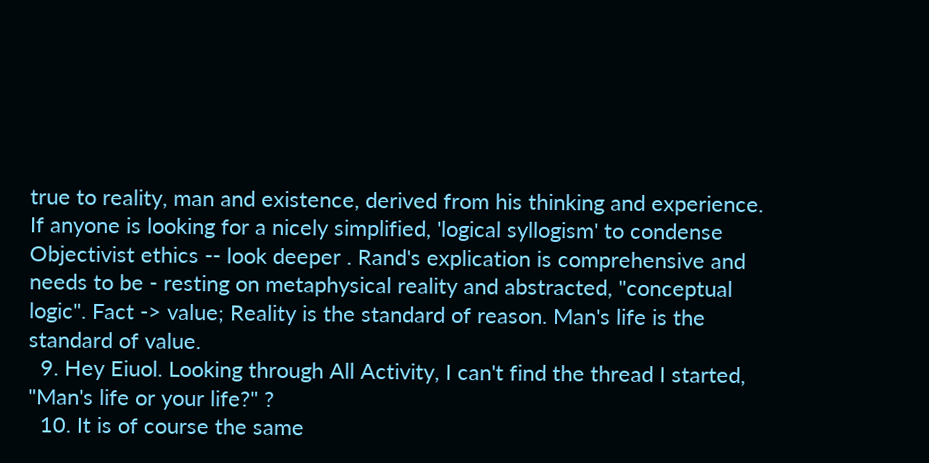true to reality, man and existence, derived from his thinking and experience. If anyone is looking for a nicely simplified, 'logical syllogism' to condense Objectivist ethics -- look deeper . Rand's explication is comprehensive and needs to be - resting on metaphysical reality and abstracted, "conceptual logic". Fact -> value; Reality is the standard of reason. Man's life is the standard of value.
  9. Hey Eiuol. Looking through All Activity, I can't find the thread I started, "Man's life or your life?" ?
  10. It is of course the same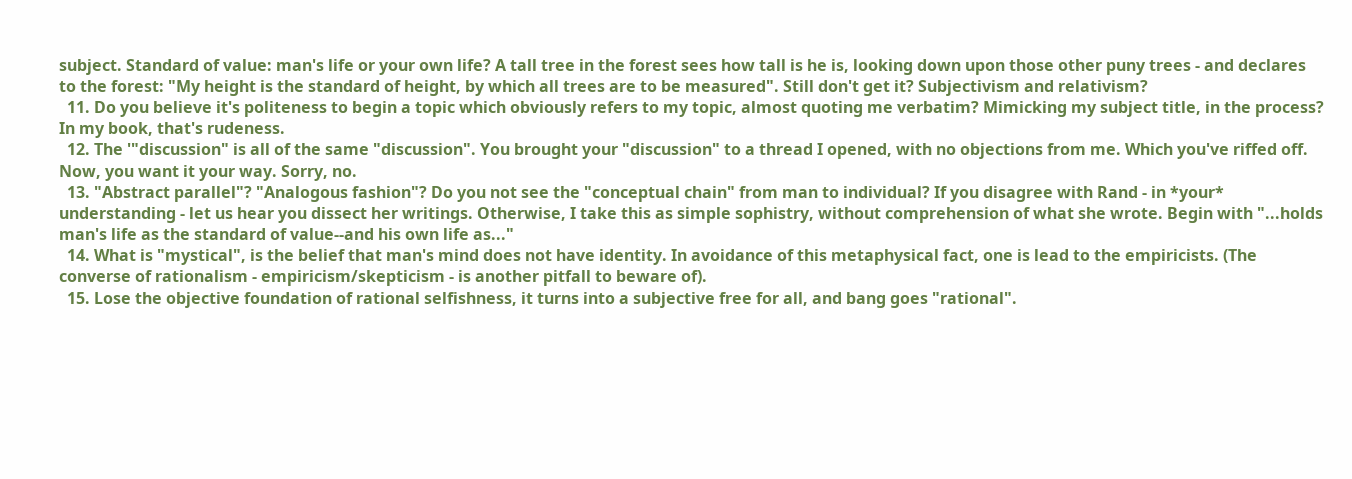subject. Standard of value: man's life or your own life? A tall tree in the forest sees how tall is he is, looking down upon those other puny trees - and declares to the forest: "My height is the standard of height, by which all trees are to be measured". Still don't get it? Subjectivism and relativism?
  11. Do you believe it's politeness to begin a topic which obviously refers to my topic, almost quoting me verbatim? Mimicking my subject title, in the process? In my book, that's rudeness.
  12. The '"discussion" is all of the same "discussion". You brought your "discussion" to a thread I opened, with no objections from me. Which you've riffed off. Now, you want it your way. Sorry, no.
  13. "Abstract parallel"? "Analogous fashion"? Do you not see the "conceptual chain" from man to individual? If you disagree with Rand - in *your* understanding - let us hear you dissect her writings. Otherwise, I take this as simple sophistry, without comprehension of what she wrote. Begin with "...holds man's life as the standard of value--and his own life as..."
  14. What is "mystical", is the belief that man's mind does not have identity. In avoidance of this metaphysical fact, one is lead to the empiricists. (The converse of rationalism - empiricism/skepticism - is another pitfall to beware of).
  15. Lose the objective foundation of rational selfishness, it turns into a subjective free for all, and bang goes "rational".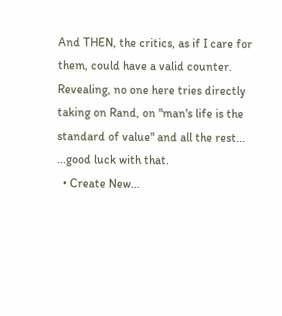And THEN, the critics, as if I care for them, could have a valid counter. Revealing, no one here tries directly taking on Rand, on "man's life is the standard of value" and all the rest... ...good luck with that.
  • Create New...